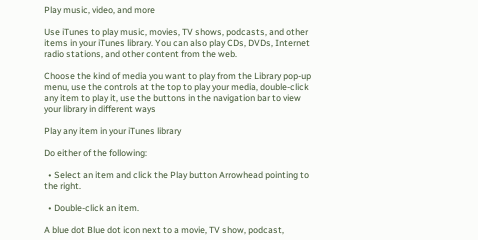Play music, video, and more

Use iTunes to play music, movies, TV shows, podcasts, and other items in your iTunes library. You can also play CDs, DVDs, Internet radio stations, and other content from the web.

Choose the kind of media you want to play from the Library pop-up menu, use the controls at the top to play your media, double-click any item to play it, use the buttons in the navigation bar to view your library in different ways

Play any item in your iTunes library

Do either of the following:

  • Select an item and click the Play button Arrowhead pointing to the right.

  • Double-click an item.

A blue dot Blue dot icon next to a movie, TV show, podcast,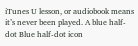iTunes U lesson, or audiobook means it’s never been played. A blue half-dot Blue half-dot icon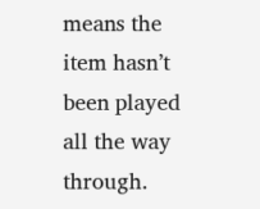means the item hasn’t been played all the way through.